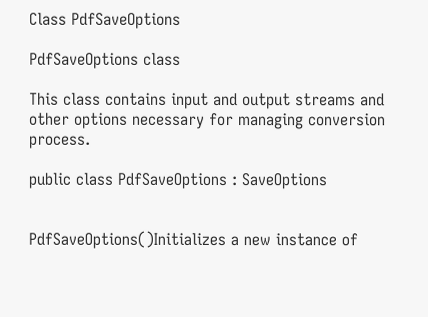Class PdfSaveOptions

PdfSaveOptions class

This class contains input and output streams and other options necessary for managing conversion process.

public class PdfSaveOptions : SaveOptions


PdfSaveOptions()Initializes a new instance of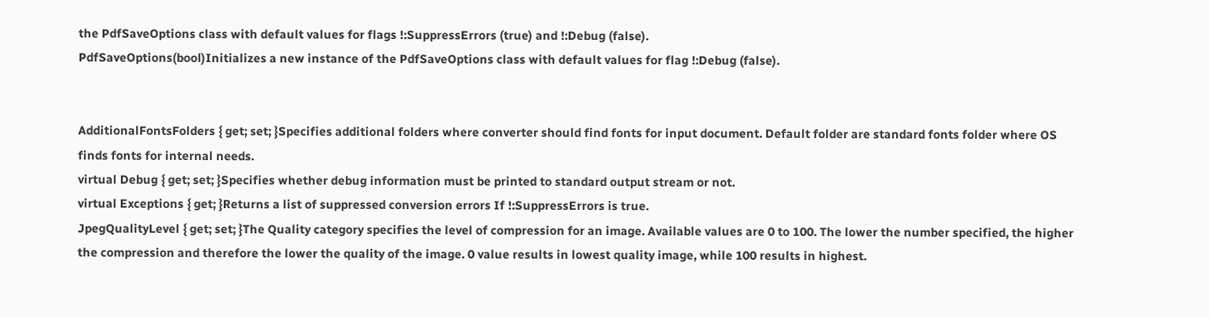the PdfSaveOptions class with default values for flags !:SuppressErrors (true) and !:Debug (false).
PdfSaveOptions(bool)Initializes a new instance of the PdfSaveOptions class with default values for flag !:Debug (false).


AdditionalFontsFolders { get; set; }Specifies additional folders where converter should find fonts for input document. Default folder are standard fonts folder where OS finds fonts for internal needs.
virtual Debug { get; set; }Specifies whether debug information must be printed to standard output stream or not.
virtual Exceptions { get; }Returns a list of suppressed conversion errors If !:SuppressErrors is true.
JpegQualityLevel { get; set; }The Quality category specifies the level of compression for an image. Available values are 0 to 100. The lower the number specified, the higher the compression and therefore the lower the quality of the image. 0 value results in lowest quality image, while 100 results in highest.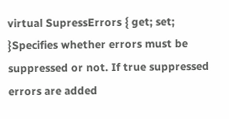virtual SupressErrors { get; set; }Specifies whether errors must be suppressed or not. If true suppressed errors are added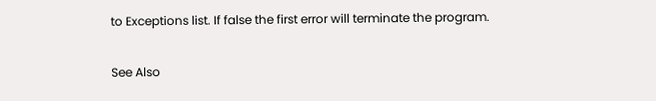to Exceptions list. If false the first error will terminate the program.

See Also